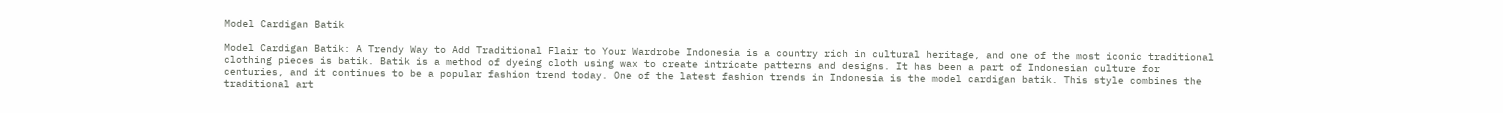Model Cardigan Batik

Model Cardigan Batik: A Trendy Way to Add Traditional Flair to Your Wardrobe Indonesia is a country rich in cultural heritage, and one of the most iconic traditional clothing pieces is batik. Batik is a method of dyeing cloth using wax to create intricate patterns and designs. It has been a part of Indonesian culture for centuries, and it continues to be a popular fashion trend today. One of the latest fashion trends in Indonesia is the model cardigan batik. This style combines the traditional art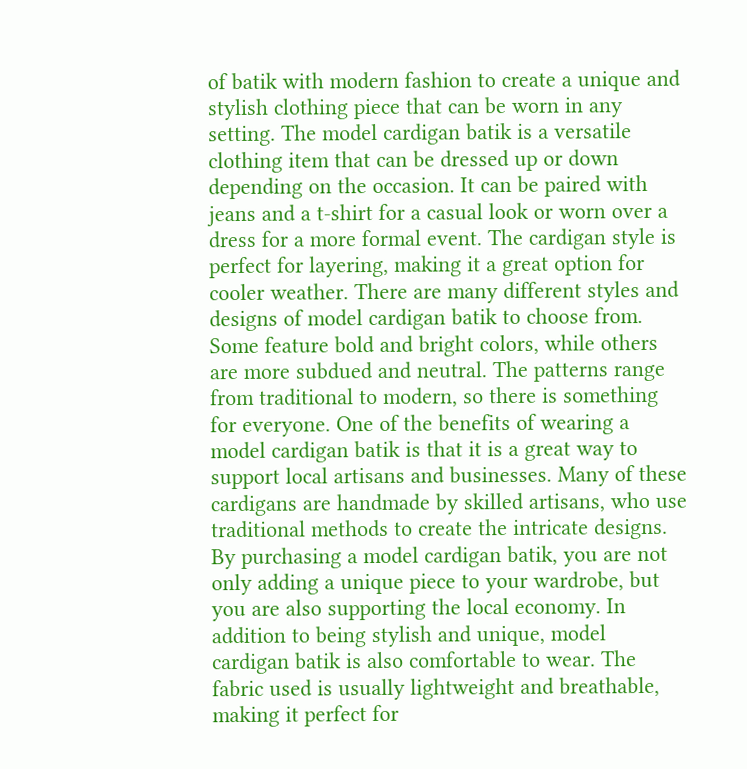of batik with modern fashion to create a unique and stylish clothing piece that can be worn in any setting. The model cardigan batik is a versatile clothing item that can be dressed up or down depending on the occasion. It can be paired with jeans and a t-shirt for a casual look or worn over a dress for a more formal event. The cardigan style is perfect for layering, making it a great option for cooler weather. There are many different styles and designs of model cardigan batik to choose from. Some feature bold and bright colors, while others are more subdued and neutral. The patterns range from traditional to modern, so there is something for everyone. One of the benefits of wearing a model cardigan batik is that it is a great way to support local artisans and businesses. Many of these cardigans are handmade by skilled artisans, who use traditional methods to create the intricate designs. By purchasing a model cardigan batik, you are not only adding a unique piece to your wardrobe, but you are also supporting the local economy. In addition to being stylish and unique, model cardigan batik is also comfortable to wear. The fabric used is usually lightweight and breathable, making it perfect for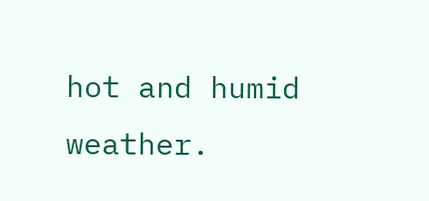hot and humid weather.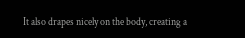It also drapes nicely on the body, creating a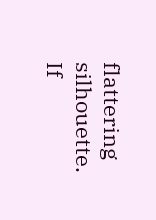flattering silhouette. If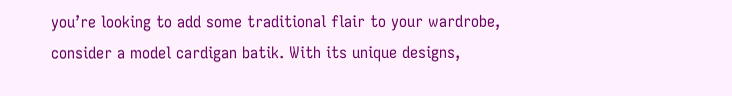you’re looking to add some traditional flair to your wardrobe, consider a model cardigan batik. With its unique designs,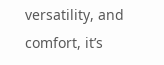versatility, and comfort, it’s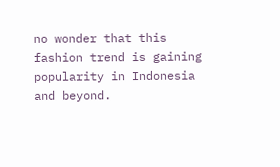no wonder that this fashion trend is gaining popularity in Indonesia and beyond.